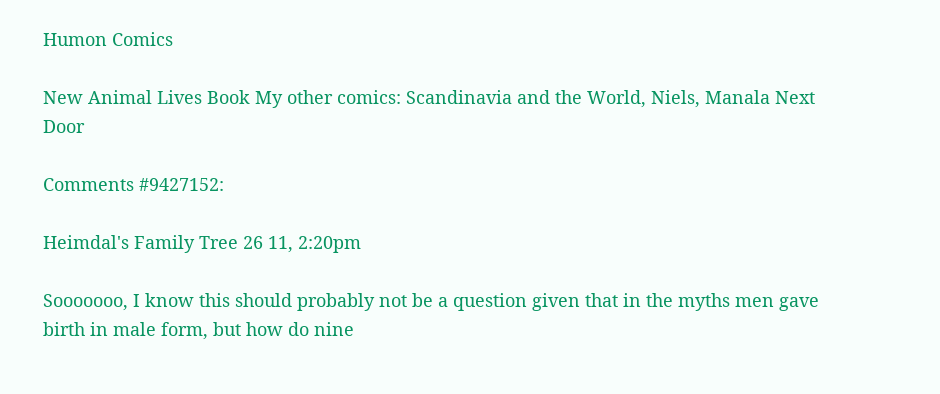Humon Comics

New Animal Lives Book My other comics: Scandinavia and the World, Niels, Manala Next Door

Comments #9427152:

Heimdal's Family Tree 26 11, 2:20pm

Sooooooo, I know this should probably not be a question given that in the myths men gave birth in male form, but how do nine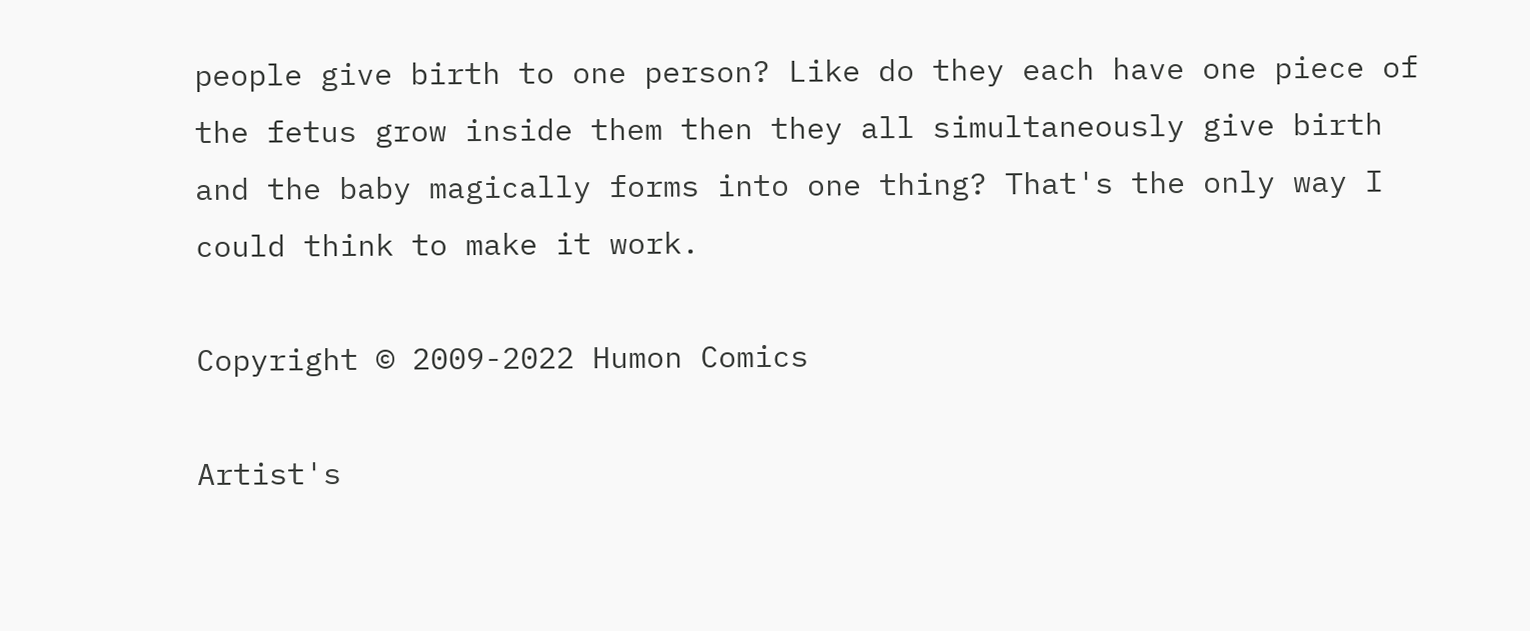people give birth to one person? Like do they each have one piece of the fetus grow inside them then they all simultaneously give birth and the baby magically forms into one thing? That's the only way I could think to make it work.

Copyright © 2009-2022 Humon Comics

Artist's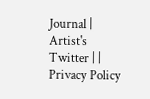Journal | Artist's Twitter | | Privacy Policy